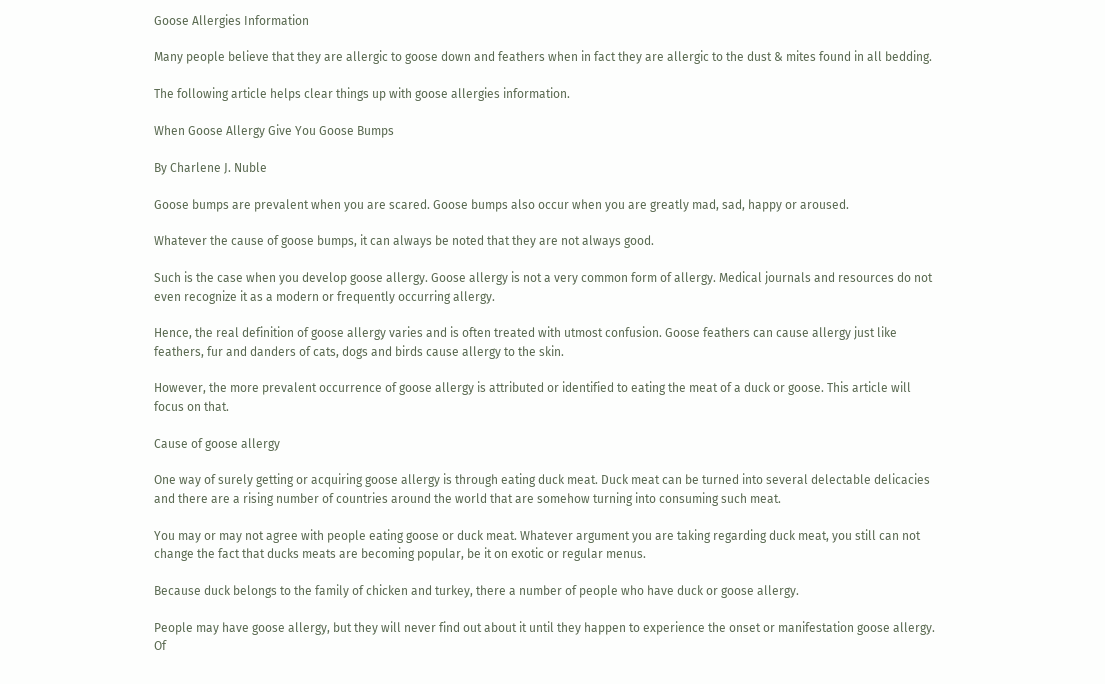Goose Allergies Information

Many people believe that they are allergic to goose down and feathers when in fact they are allergic to the dust & mites found in all bedding.

The following article helps clear things up with goose allergies information.

When Goose Allergy Give You Goose Bumps

By Charlene J. Nuble

Goose bumps are prevalent when you are scared. Goose bumps also occur when you are greatly mad, sad, happy or aroused.

Whatever the cause of goose bumps, it can always be noted that they are not always good.

Such is the case when you develop goose allergy. Goose allergy is not a very common form of allergy. Medical journals and resources do not even recognize it as a modern or frequently occurring allergy.

Hence, the real definition of goose allergy varies and is often treated with utmost confusion. Goose feathers can cause allergy just like feathers, fur and danders of cats, dogs and birds cause allergy to the skin.

However, the more prevalent occurrence of goose allergy is attributed or identified to eating the meat of a duck or goose. This article will focus on that.

Cause of goose allergy

One way of surely getting or acquiring goose allergy is through eating duck meat. Duck meat can be turned into several delectable delicacies and there are a rising number of countries around the world that are somehow turning into consuming such meat.

You may or may not agree with people eating goose or duck meat. Whatever argument you are taking regarding duck meat, you still can not change the fact that ducks meats are becoming popular, be it on exotic or regular menus.

Because duck belongs to the family of chicken and turkey, there a number of people who have duck or goose allergy.

People may have goose allergy, but they will never find out about it until they happen to experience the onset or manifestation goose allergy. Of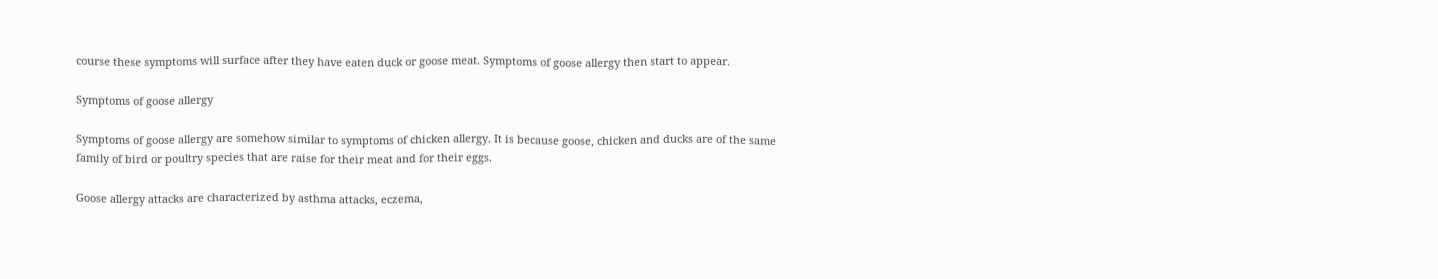course these symptoms will surface after they have eaten duck or goose meat. Symptoms of goose allergy then start to appear.

Symptoms of goose allergy

Symptoms of goose allergy are somehow similar to symptoms of chicken allergy. It is because goose, chicken and ducks are of the same family of bird or poultry species that are raise for their meat and for their eggs.

Goose allergy attacks are characterized by asthma attacks, eczema,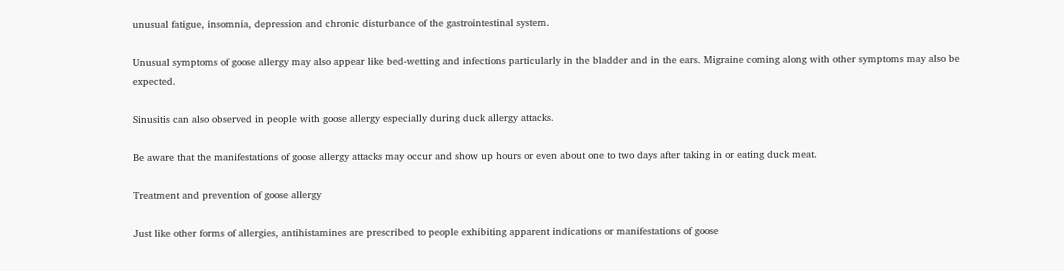unusual fatigue, insomnia, depression and chronic disturbance of the gastrointestinal system.

Unusual symptoms of goose allergy may also appear like bed-wetting and infections particularly in the bladder and in the ears. Migraine coming along with other symptoms may also be expected.

Sinusitis can also observed in people with goose allergy especially during duck allergy attacks.

Be aware that the manifestations of goose allergy attacks may occur and show up hours or even about one to two days after taking in or eating duck meat.

Treatment and prevention of goose allergy

Just like other forms of allergies, antihistamines are prescribed to people exhibiting apparent indications or manifestations of goose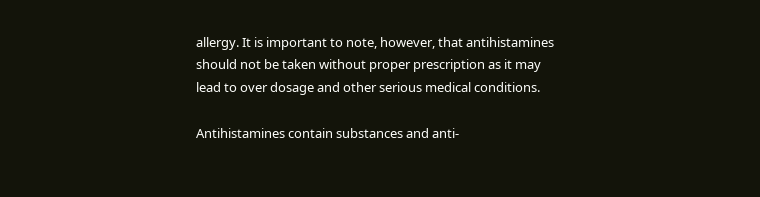allergy. It is important to note, however, that antihistamines should not be taken without proper prescription as it may lead to over dosage and other serious medical conditions.

Antihistamines contain substances and anti-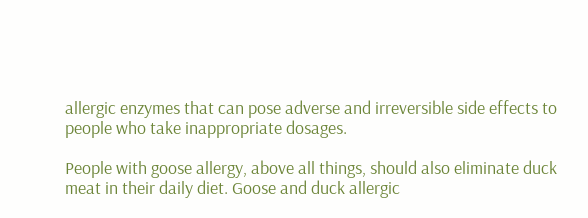allergic enzymes that can pose adverse and irreversible side effects to people who take inappropriate dosages.

People with goose allergy, above all things, should also eliminate duck meat in their daily diet. Goose and duck allergic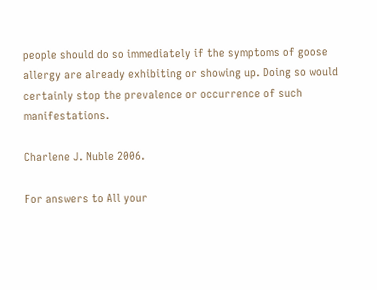people should do so immediately if the symptoms of goose allergy are already exhibiting or showing up. Doing so would certainly stop the prevalence or occurrence of such manifestations.

Charlene J. Nuble 2006.

For answers to All your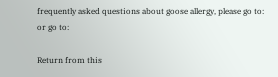frequently asked questions about goose allergy, please go to: or go to:

Return from this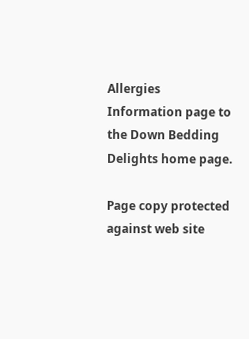Allergies Information page to the Down Bedding Delights home page.

Page copy protected against web site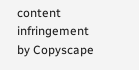content infringement by Copyscape